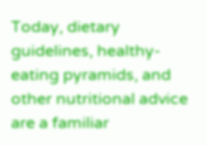Today, dietary guidelines, healthy-eating pyramids, and other nutritional advice are a familiar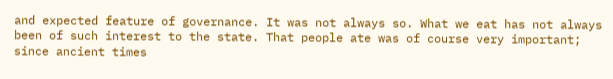and expected feature of governance. It was not always so. What we eat has not always been of such interest to the state. That people ate was of course very important; since ancient times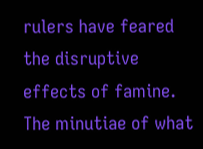rulers have feared the disruptive effects of famine. The minutiae of what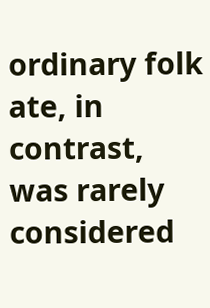ordinary folk ate, in contrast, was rarely considered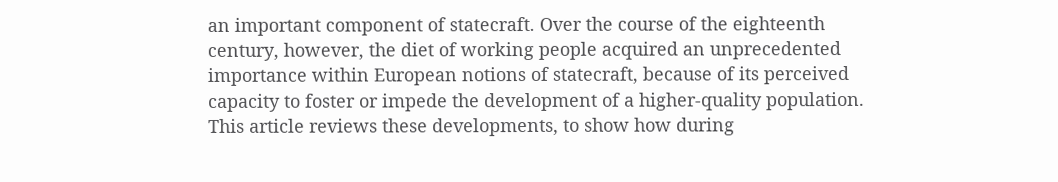an important component of statecraft. Over the course of the eighteenth century, however, the diet of working people acquired an unprecedented importance within European notions of statecraft, because of its perceived capacity to foster or impede the development of a higher-quality population. This article reviews these developments, to show how during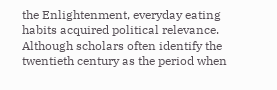the Enlightenment, everyday eating habits acquired political relevance. Although scholars often identify the twentieth century as the period when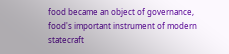food became an object of governance, food's important instrument of modern statecraft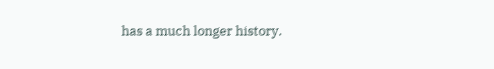has a much longer history.